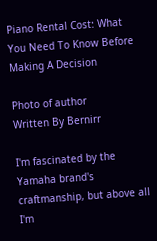Piano Rental Cost: What You Need To Know Before Making A Decision

Photo of author
Written By Bernirr

I'm fascinated by the Yamaha brand's craftmanship, but above all I'm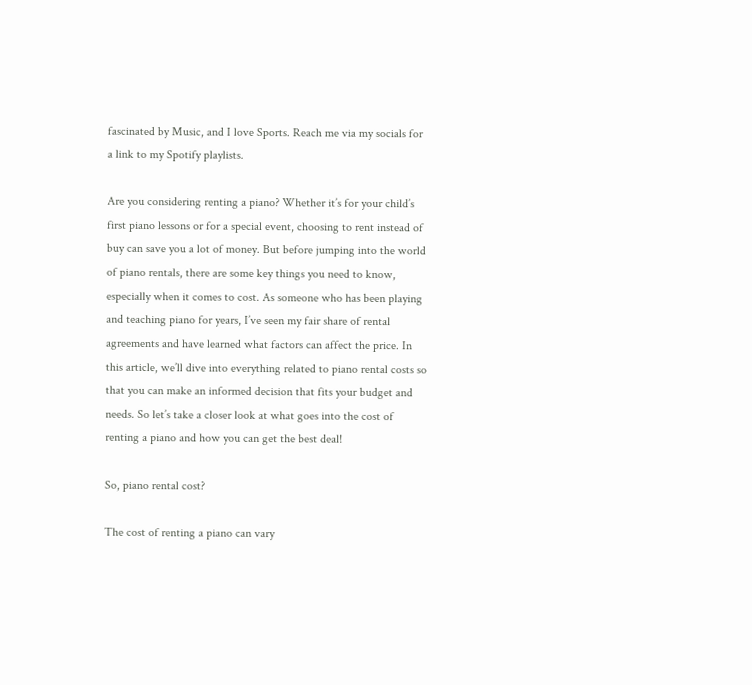fascinated by Music, and I love Sports. Reach me via my socials for a link to my Spotify playlists.

Are you considering renting a piano? Whether it’s for your child’s first piano lessons or for a special event, choosing to rent instead of buy can save you a lot of money. But before jumping into the world of piano rentals, there are some key things you need to know, especially when it comes to cost. As someone who has been playing and teaching piano for years, I’ve seen my fair share of rental agreements and have learned what factors can affect the price. In this article, we’ll dive into everything related to piano rental costs so that you can make an informed decision that fits your budget and needs. So let’s take a closer look at what goes into the cost of renting a piano and how you can get the best deal!

So, piano rental cost?

The cost of renting a piano can vary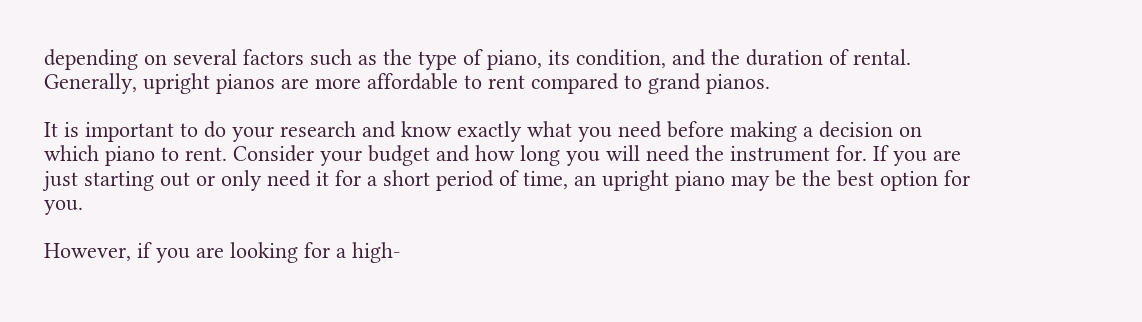depending on several factors such as the type of piano, its condition, and the duration of rental. Generally, upright pianos are more affordable to rent compared to grand pianos.

It is important to do your research and know exactly what you need before making a decision on which piano to rent. Consider your budget and how long you will need the instrument for. If you are just starting out or only need it for a short period of time, an upright piano may be the best option for you.

However, if you are looking for a high-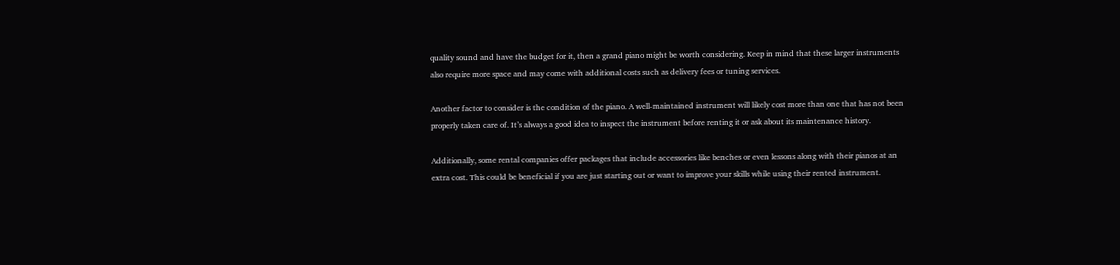quality sound and have the budget for it, then a grand piano might be worth considering. Keep in mind that these larger instruments also require more space and may come with additional costs such as delivery fees or tuning services.

Another factor to consider is the condition of the piano. A well-maintained instrument will likely cost more than one that has not been properly taken care of. It’s always a good idea to inspect the instrument before renting it or ask about its maintenance history.

Additionally, some rental companies offer packages that include accessories like benches or even lessons along with their pianos at an extra cost. This could be beneficial if you are just starting out or want to improve your skills while using their rented instrument.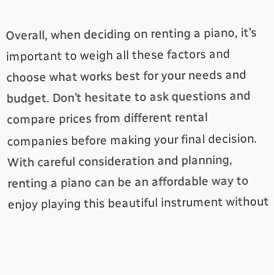Overall, when deciding on renting a piano, it’s important to weigh all these factors and choose what works best for your needs and budget. Don’t hesitate to ask questions and compare prices from different rental companies before making your final decision. With careful consideration and planning, renting a piano can be an affordable way to enjoy playing this beautiful instrument without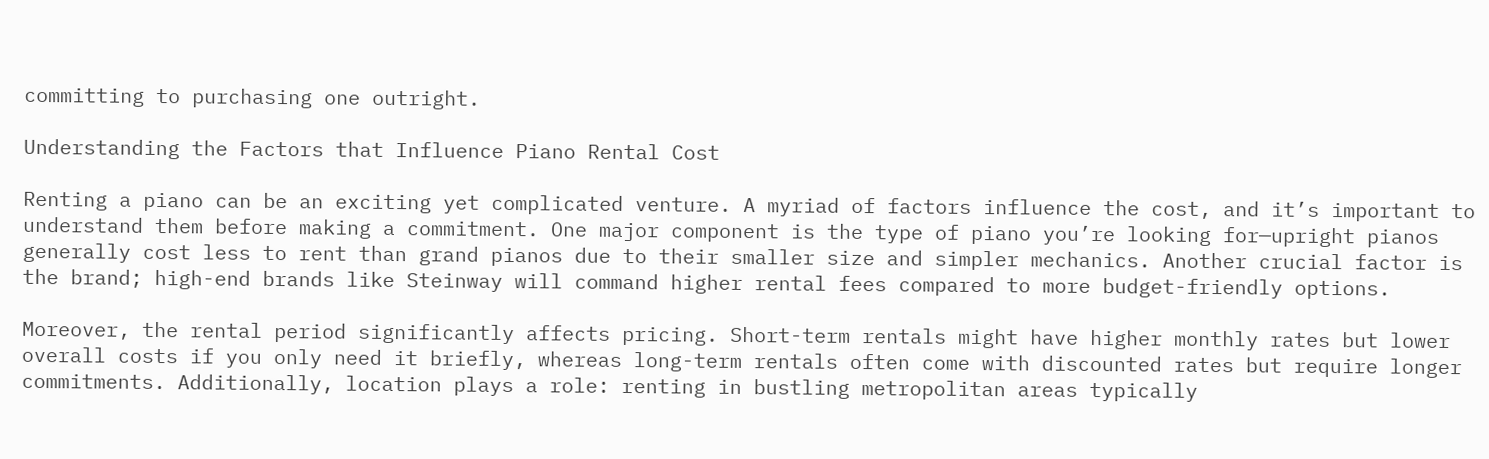committing to purchasing one outright.

Understanding the Factors that Influence Piano Rental Cost

Renting a piano can be an exciting yet complicated venture. A myriad of factors influence the cost, and it’s important to understand them before making a commitment. One major component is the type of piano you’re looking for—upright pianos generally cost less to rent than grand pianos due to their smaller size and simpler mechanics. Another crucial factor is the brand; high-end brands like Steinway will command higher rental fees compared to more budget-friendly options.

Moreover, the rental period significantly affects pricing. Short-term rentals might have higher monthly rates but lower overall costs if you only need it briefly, whereas long-term rentals often come with discounted rates but require longer commitments. Additionally, location plays a role: renting in bustling metropolitan areas typically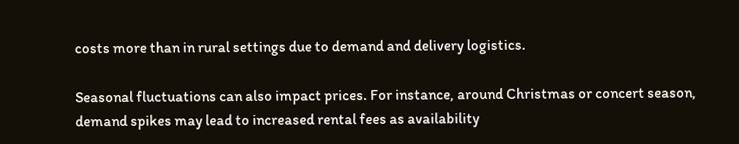costs more than in rural settings due to demand and delivery logistics.

Seasonal fluctuations can also impact prices. For instance, around Christmas or concert season, demand spikes may lead to increased rental fees as availability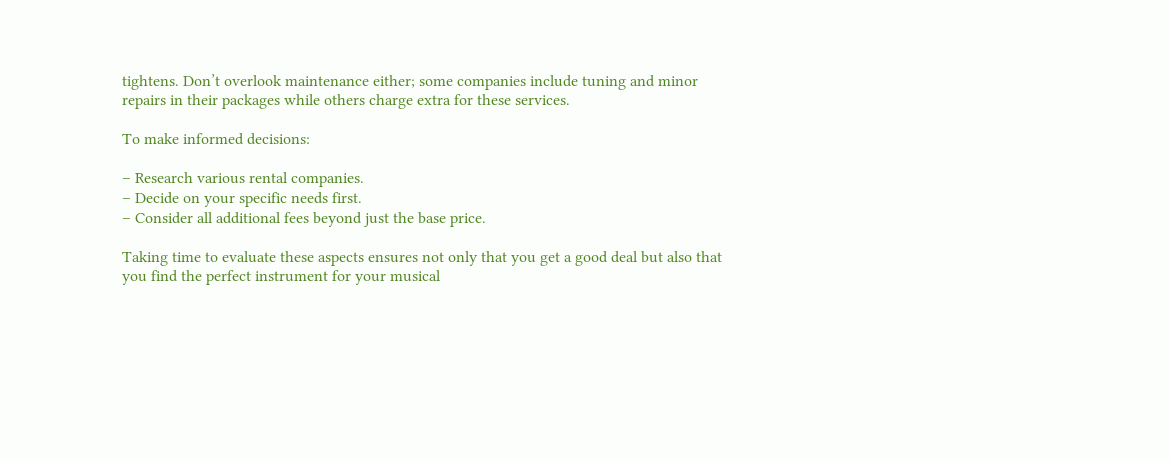tightens. Don’t overlook maintenance either; some companies include tuning and minor repairs in their packages while others charge extra for these services.

To make informed decisions:

– Research various rental companies.
– Decide on your specific needs first.
– Consider all additional fees beyond just the base price.

Taking time to evaluate these aspects ensures not only that you get a good deal but also that you find the perfect instrument for your musical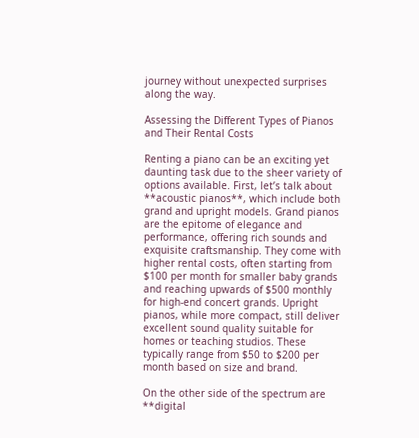journey without unexpected surprises along the way.

Assessing the Different Types of Pianos and Their Rental Costs

Renting a piano can be an exciting yet daunting task due to the sheer variety of options available. First, let’s talk about **acoustic pianos**, which include both grand and upright models. Grand pianos are the epitome of elegance and performance, offering rich sounds and exquisite craftsmanship. They come with higher rental costs, often starting from $100 per month for smaller baby grands and reaching upwards of $500 monthly for high-end concert grands. Upright pianos, while more compact, still deliver excellent sound quality suitable for homes or teaching studios. These typically range from $50 to $200 per month based on size and brand.

On the other side of the spectrum are **digital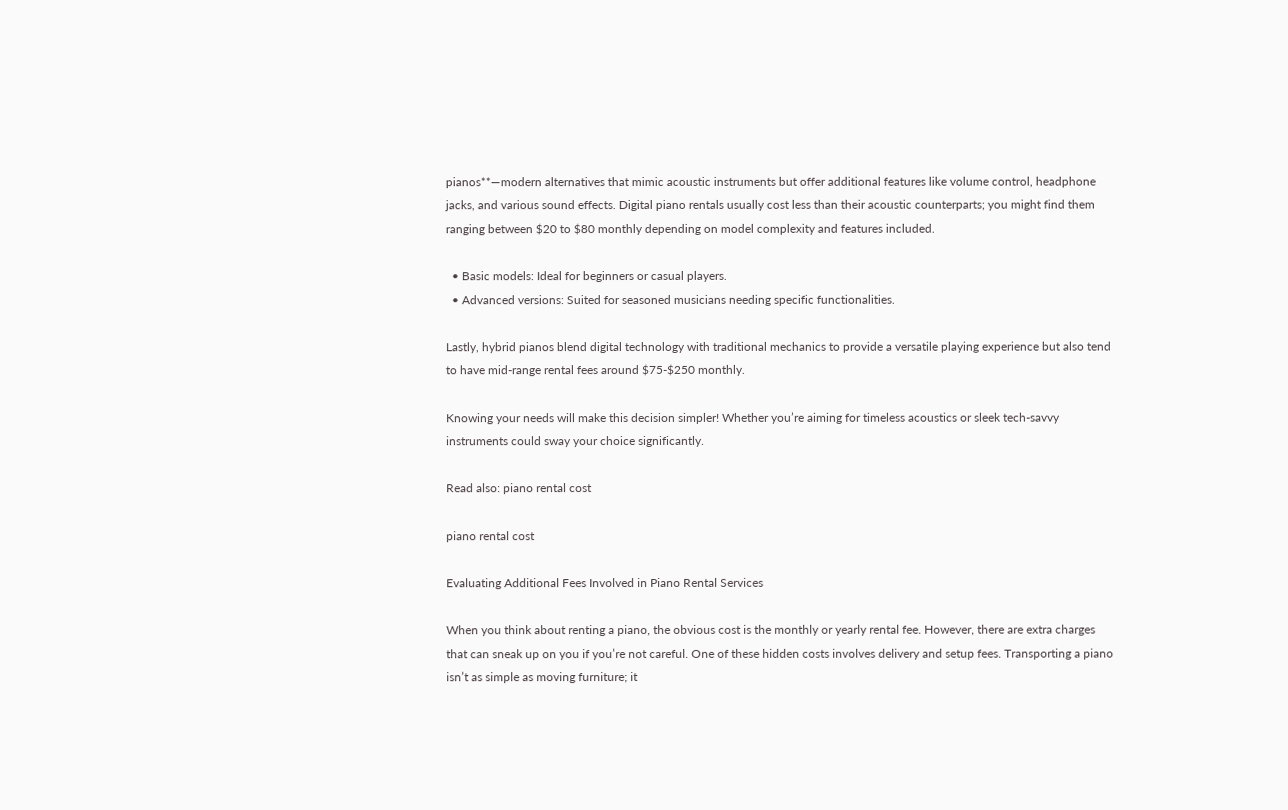pianos**—modern alternatives that mimic acoustic instruments but offer additional features like volume control, headphone jacks, and various sound effects. Digital piano rentals usually cost less than their acoustic counterparts; you might find them ranging between $20 to $80 monthly depending on model complexity and features included.

  • Basic models: Ideal for beginners or casual players.
  • Advanced versions: Suited for seasoned musicians needing specific functionalities.

Lastly, hybrid pianos blend digital technology with traditional mechanics to provide a versatile playing experience but also tend to have mid-range rental fees around $75-$250 monthly.

Knowing your needs will make this decision simpler! Whether you’re aiming for timeless acoustics or sleek tech-savvy instruments could sway your choice significantly.

Read also: piano rental cost

piano rental cost

Evaluating Additional Fees Involved in Piano Rental Services

When you think about renting a piano, the obvious cost is the monthly or yearly rental fee. However, there are extra charges that can sneak up on you if you’re not careful. One of these hidden costs involves delivery and setup fees. Transporting a piano isn’t as simple as moving furniture; it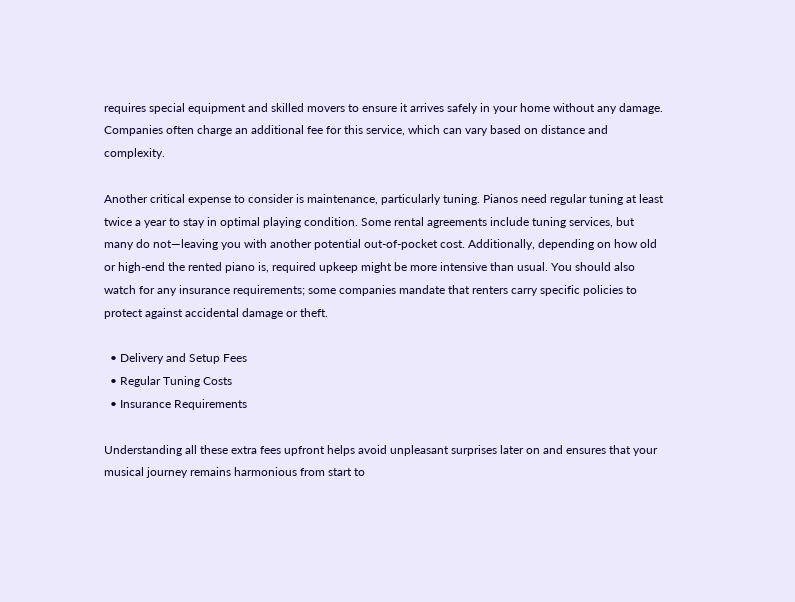requires special equipment and skilled movers to ensure it arrives safely in your home without any damage. Companies often charge an additional fee for this service, which can vary based on distance and complexity.

Another critical expense to consider is maintenance, particularly tuning. Pianos need regular tuning at least twice a year to stay in optimal playing condition. Some rental agreements include tuning services, but many do not—leaving you with another potential out-of-pocket cost. Additionally, depending on how old or high-end the rented piano is, required upkeep might be more intensive than usual. You should also watch for any insurance requirements; some companies mandate that renters carry specific policies to protect against accidental damage or theft.

  • Delivery and Setup Fees
  • Regular Tuning Costs
  • Insurance Requirements

Understanding all these extra fees upfront helps avoid unpleasant surprises later on and ensures that your musical journey remains harmonious from start to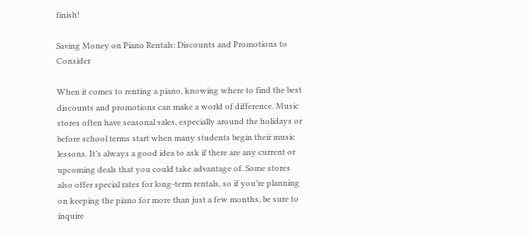finish!

Saving Money on Piano Rentals: Discounts and Promotions to Consider

When it comes to renting a piano, knowing where to find the best discounts and promotions can make a world of difference. Music stores often have seasonal sales, especially around the holidays or before school terms start when many students begin their music lessons. It’s always a good idea to ask if there are any current or upcoming deals that you could take advantage of. Some stores also offer special rates for long-term rentals, so if you’re planning on keeping the piano for more than just a few months, be sure to inquire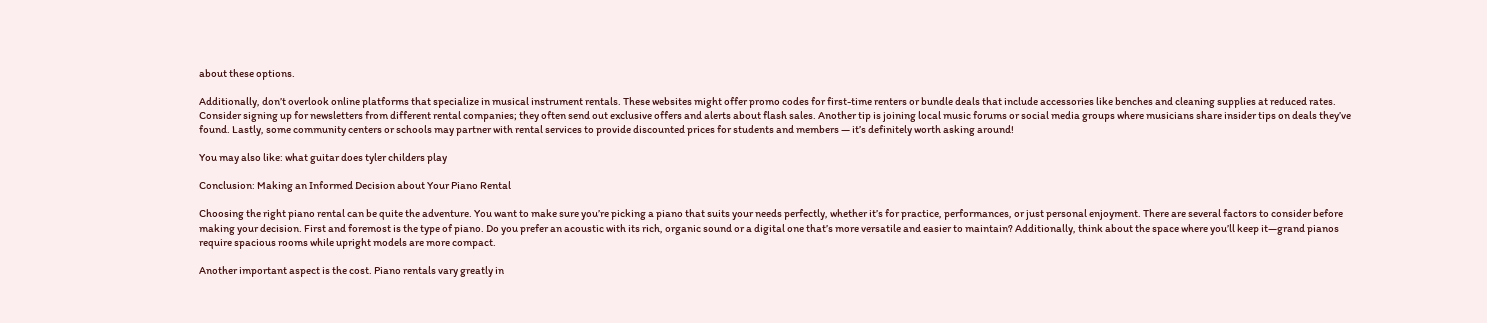about these options.

Additionally, don’t overlook online platforms that specialize in musical instrument rentals. These websites might offer promo codes for first-time renters or bundle deals that include accessories like benches and cleaning supplies at reduced rates. Consider signing up for newsletters from different rental companies; they often send out exclusive offers and alerts about flash sales. Another tip is joining local music forums or social media groups where musicians share insider tips on deals they’ve found. Lastly, some community centers or schools may partner with rental services to provide discounted prices for students and members — it’s definitely worth asking around!

You may also like: what guitar does tyler childers play

Conclusion: Making an Informed Decision about Your Piano Rental

Choosing the right piano rental can be quite the adventure. You want to make sure you’re picking a piano that suits your needs perfectly, whether it’s for practice, performances, or just personal enjoyment. There are several factors to consider before making your decision. First and foremost is the type of piano. Do you prefer an acoustic with its rich, organic sound or a digital one that’s more versatile and easier to maintain? Additionally, think about the space where you’ll keep it—grand pianos require spacious rooms while upright models are more compact.

Another important aspect is the cost. Piano rentals vary greatly in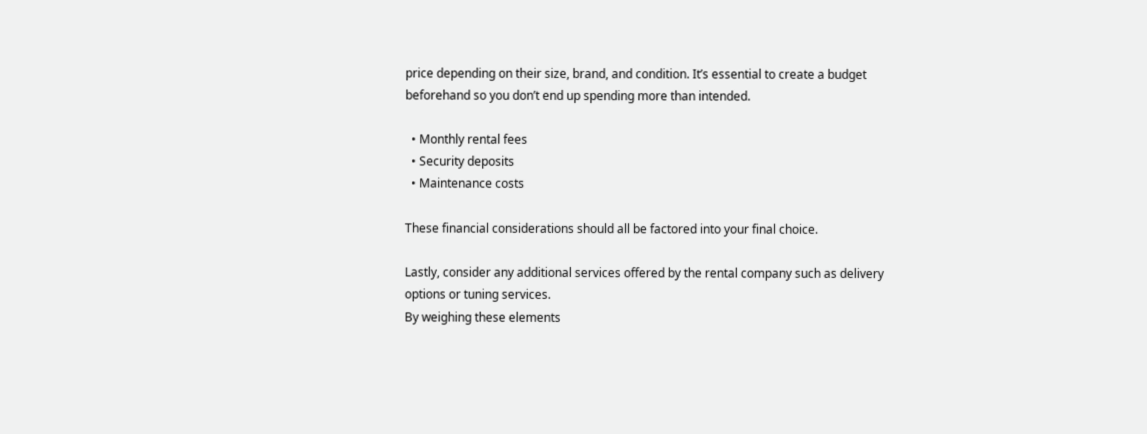price depending on their size, brand, and condition. It’s essential to create a budget beforehand so you don’t end up spending more than intended.

  • Monthly rental fees
  • Security deposits
  • Maintenance costs

These financial considerations should all be factored into your final choice.

Lastly, consider any additional services offered by the rental company such as delivery options or tuning services.
By weighing these elements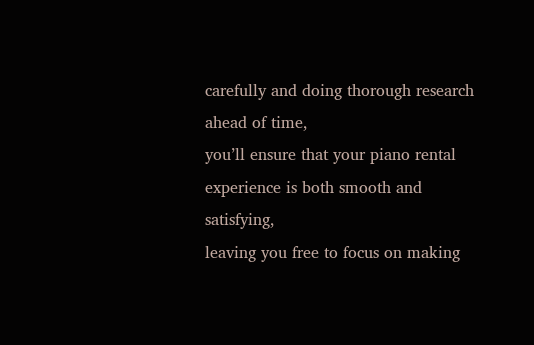carefully and doing thorough research ahead of time,
you’ll ensure that your piano rental experience is both smooth and satisfying,
leaving you free to focus on making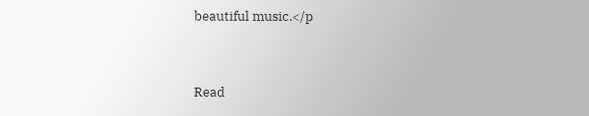beautiful music.</p


Read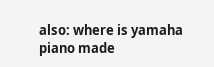also: where is yamaha piano made